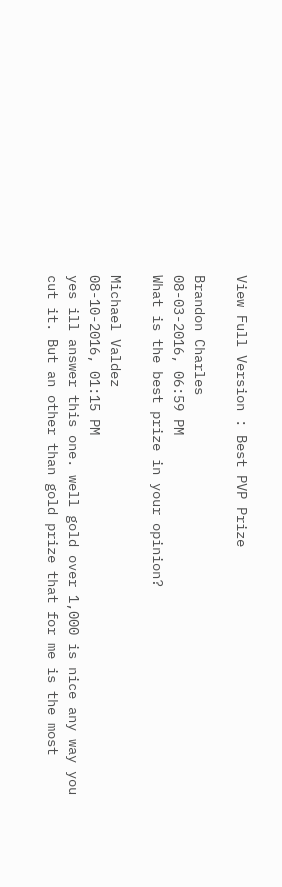View Full Version : Best PVP Prize

Brandon Charles
08-03-2016, 06:59 PM
What is the best prize in your opinion?

Michael Valdez
08-10-2016, 01:15 PM
yes ill answer this one. well gold over 1,000 is nice any way you cut it. But an other than gold prize that for me is the most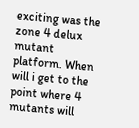exciting was the zone 4 delux mutant platform. When will i get to the point where 4 mutants will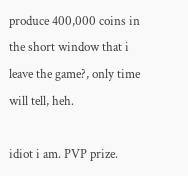produce 400,000 coins in the short window that i leave the game?, only time will tell, heh.

idiot i am. PVP prize.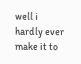well i hardly ever make it to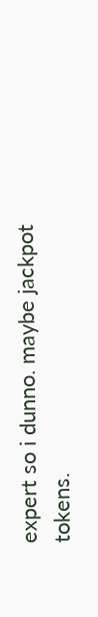expert so i dunno. maybe jackpot tokens.